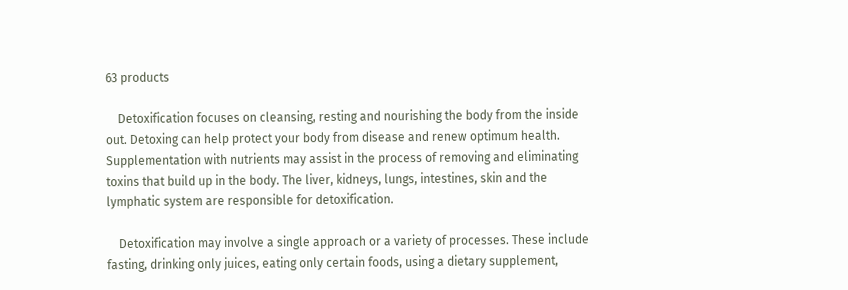63 products

    Detoxification focuses on cleansing, resting and nourishing the body from the inside out. Detoxing can help protect your body from disease and renew optimum health. Supplementation with nutrients may assist in the process of removing and eliminating toxins that build up in the body. The liver, kidneys, lungs, intestines, skin and the lymphatic system are responsible for detoxification.

    Detoxification may involve a single approach or a variety of processes. These include fasting, drinking only juices, eating only certain foods, using a dietary supplement,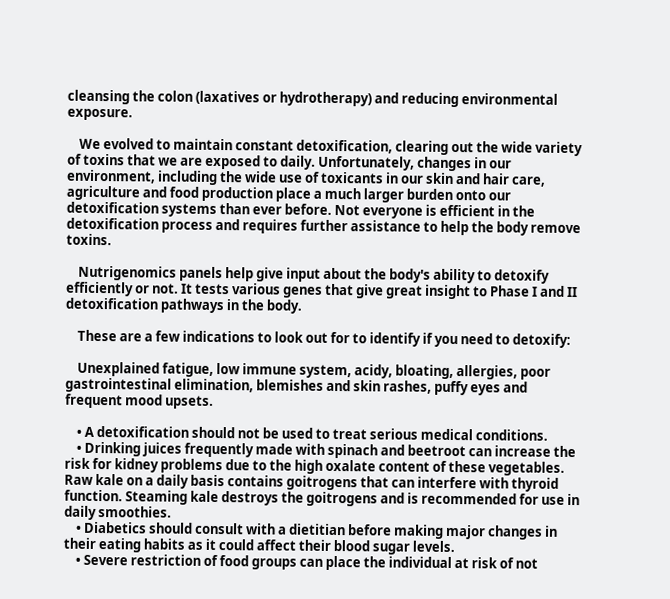cleansing the colon (laxatives or hydrotherapy) and reducing environmental exposure.

    We evolved to maintain constant detoxification, clearing out the wide variety of toxins that we are exposed to daily. Unfortunately, changes in our environment, including the wide use of toxicants in our skin and hair care, agriculture and food production place a much larger burden onto our detoxification systems than ever before. Not everyone is efficient in the detoxification process and requires further assistance to help the body remove toxins.

    Nutrigenomics panels help give input about the body's ability to detoxify efficiently or not. It tests various genes that give great insight to Phase I and II detoxification pathways in the body.

    These are a few indications to look out for to identify if you need to detoxify:

    Unexplained fatigue, low immune system, acidy, bloating, allergies, poor gastrointestinal elimination, blemishes and skin rashes, puffy eyes and frequent mood upsets.

    • A detoxification should not be used to treat serious medical conditions.
    • Drinking juices frequently made with spinach and beetroot can increase the risk for kidney problems due to the high oxalate content of these vegetables. Raw kale on a daily basis contains goitrogens that can interfere with thyroid function. Steaming kale destroys the goitrogens and is recommended for use in daily smoothies.
    • Diabetics should consult with a dietitian before making major changes in their eating habits as it could affect their blood sugar levels.
    • Severe restriction of food groups can place the individual at risk of not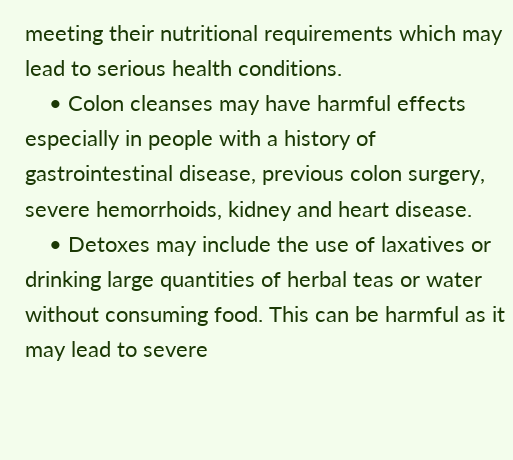meeting their nutritional requirements which may lead to serious health conditions.
    • Colon cleanses may have harmful effects especially in people with a history of gastrointestinal disease, previous colon surgery, severe hemorrhoids, kidney and heart disease.
    • Detoxes may include the use of laxatives or drinking large quantities of herbal teas or water without consuming food. This can be harmful as it may lead to severe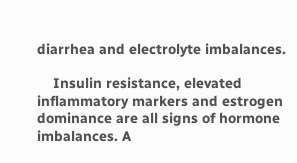diarrhea and electrolyte imbalances.

    Insulin resistance, elevated inflammatory markers and estrogen dominance are all signs of hormone imbalances. A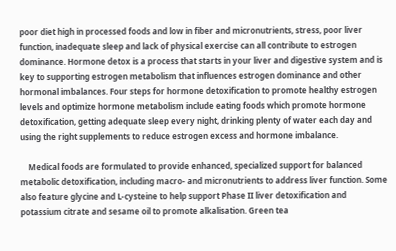poor diet high in processed foods and low in fiber and micronutrients, stress, poor liver function, inadequate sleep and lack of physical exercise can all contribute to estrogen dominance. Hormone detox is a process that starts in your liver and digestive system and is key to supporting estrogen metabolism that influences estrogen dominance and other hormonal imbalances. Four steps for hormone detoxification to promote healthy estrogen levels and optimize hormone metabolism include eating foods which promote hormone detoxification, getting adequate sleep every night, drinking plenty of water each day and using the right supplements to reduce estrogen excess and hormone imbalance.

    Medical foods are formulated to provide enhanced, specialized support for balanced metabolic detoxification, including macro- and micronutrients to address liver function. Some also feature glycine and L-cysteine to help support Phase II liver detoxification and potassium citrate and sesame oil to promote alkalisation. Green tea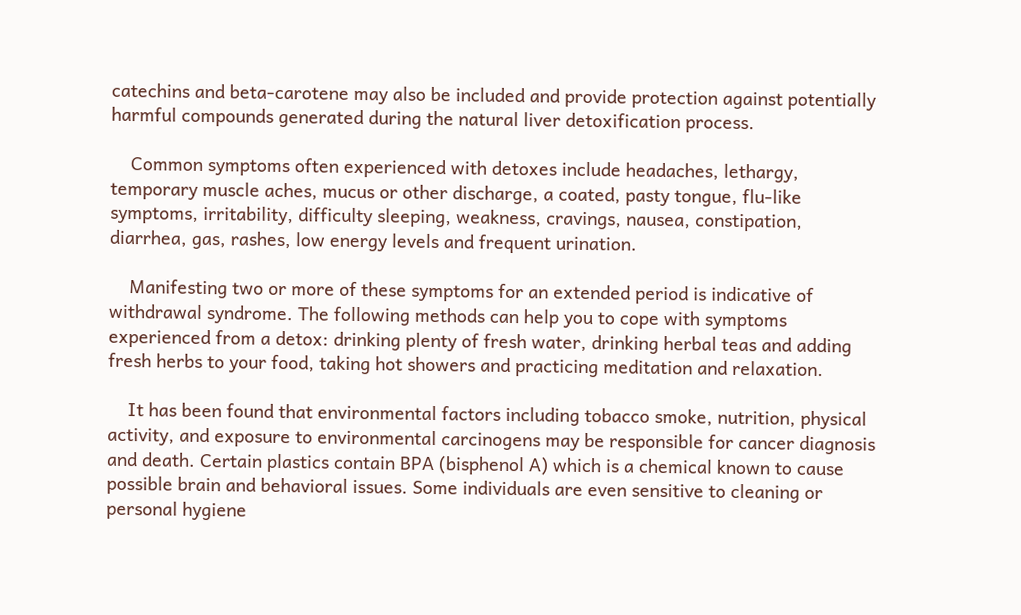catechins and beta-carotene may also be included and provide protection against potentially harmful compounds generated during the natural liver detoxification process.

    Common symptoms often experienced with detoxes include headaches, lethargy, temporary muscle aches, mucus or other discharge, a coated, pasty tongue, flu-like symptoms, irritability, difficulty sleeping, weakness, cravings, nausea, constipation, diarrhea, gas, rashes, low energy levels and frequent urination.

    Manifesting two or more of these symptoms for an extended period is indicative of withdrawal syndrome. The following methods can help you to cope with symptoms experienced from a detox: drinking plenty of fresh water, drinking herbal teas and adding fresh herbs to your food, taking hot showers and practicing meditation and relaxation.

    It has been found that environmental factors including tobacco smoke, nutrition, physical activity, and exposure to environmental carcinogens may be responsible for cancer diagnosis and death. Certain plastics contain BPA (bisphenol A) which is a chemical known to cause possible brain and behavioral issues. Some individuals are even sensitive to cleaning or personal hygiene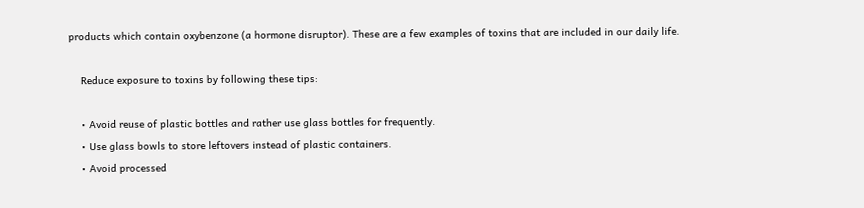products which contain oxybenzone (a hormone disruptor). These are a few examples of toxins that are included in our daily life.

    Reduce exposure to toxins by following these tips:

    • Avoid reuse of plastic bottles and rather use glass bottles for frequently.
    • Use glass bowls to store leftovers instead of plastic containers.
    • Avoid processed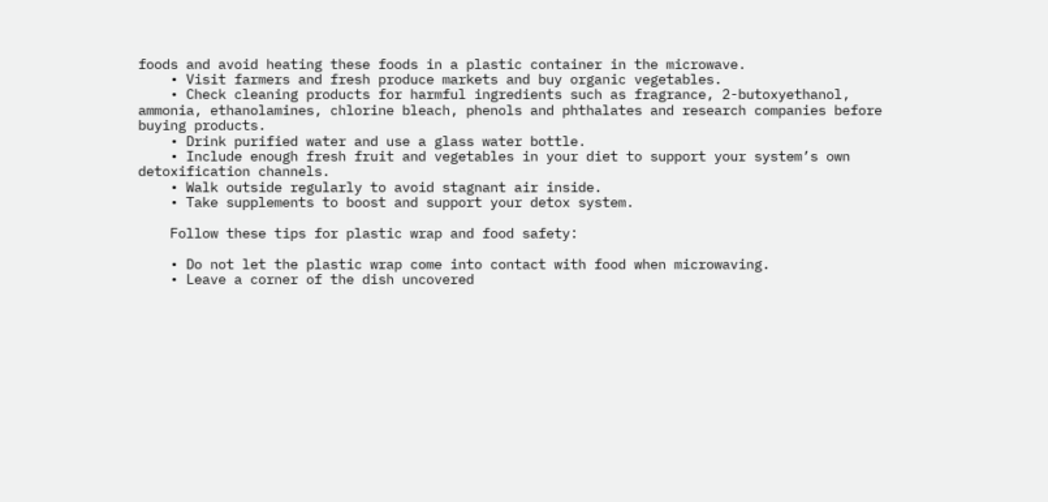foods and avoid heating these foods in a plastic container in the microwave.
    • Visit farmers and fresh produce markets and buy organic vegetables.
    • Check cleaning products for harmful ingredients such as fragrance, 2-butoxyethanol, ammonia, ethanolamines, chlorine bleach, phenols and phthalates and research companies before buying products.
    • Drink purified water and use a glass water bottle.
    • Include enough fresh fruit and vegetables in your diet to support your system’s own detoxification channels.
    • Walk outside regularly to avoid stagnant air inside.
    • Take supplements to boost and support your detox system.

    Follow these tips for plastic wrap and food safety:

    • Do not let the plastic wrap come into contact with food when microwaving.
    • Leave a corner of the dish uncovered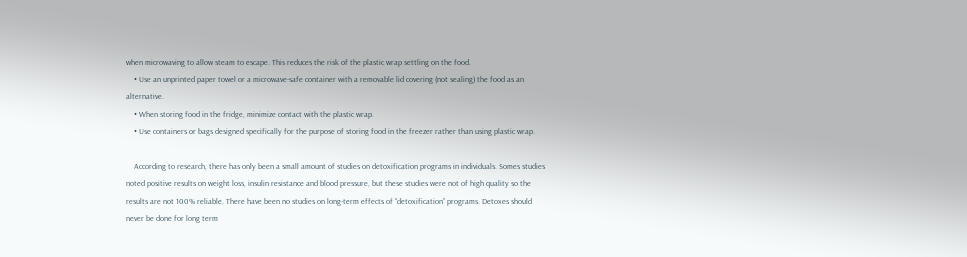when microwaving to allow steam to escape. This reduces the risk of the plastic wrap settling on the food.
    • Use an unprinted paper towel or a microwave-safe container with a removable lid covering (not sealing) the food as an alternative.
    • When storing food in the fridge, minimize contact with the plastic wrap.
    • Use containers or bags designed specifically for the purpose of storing food in the freezer rather than using plastic wrap.

    According to research, there has only been a small amount of studies on detoxification programs in individuals. Somes studies noted positive results on weight loss, insulin resistance and blood pressure, but these studies were not of high quality so the results are not 100% reliable. There have been no studies on long-term effects of “detoxification” programs. Detoxes should never be done for long term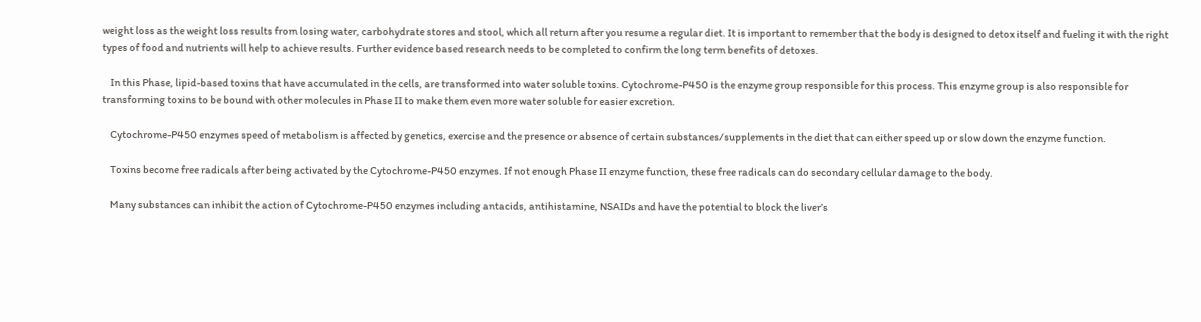weight loss as the weight loss results from losing water, carbohydrate stores and stool, which all return after you resume a regular diet. It is important to remember that the body is designed to detox itself and fueling it with the right types of food and nutrients will help to achieve results. Further evidence based research needs to be completed to confirm the long term benefits of detoxes.

    In this Phase, lipid-based toxins that have accumulated in the cells, are transformed into water soluble toxins. Cytochrome-P450 is the enzyme group responsible for this process. This enzyme group is also responsible for transforming toxins to be bound with other molecules in Phase II to make them even more water soluble for easier excretion.

    Cytochrome-P450 enzymes speed of metabolism is affected by genetics, exercise and the presence or absence of certain substances/supplements in the diet that can either speed up or slow down the enzyme function.

    Toxins become free radicals after being activated by the Cytochrome-P450 enzymes. If not enough Phase II enzyme function, these free radicals can do secondary cellular damage to the body.

    Many substances can inhibit the action of Cytochrome-P450 enzymes including antacids, antihistamine, NSAIDs and have the potential to block the liver’s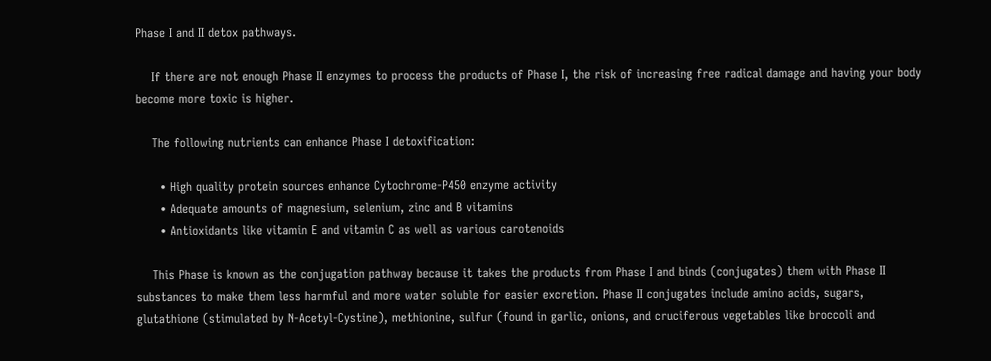Phase I and II detox pathways.

    If there are not enough Phase II enzymes to process the products of Phase I, the risk of increasing free radical damage and having your body become more toxic is higher.

    The following nutrients can enhance Phase I detoxification:

      • High quality protein sources enhance Cytochrome-P450 enzyme activity
      • Adequate amounts of magnesium, selenium, zinc and B vitamins
      • Antioxidants like vitamin E and vitamin C as well as various carotenoids

    This Phase is known as the conjugation pathway because it takes the products from Phase I and binds (conjugates) them with Phase II substances to make them less harmful and more water soluble for easier excretion. Phase II conjugates include amino acids, sugars, glutathione (stimulated by N-Acetyl-Cystine), methionine, sulfur (found in garlic, onions, and cruciferous vegetables like broccoli and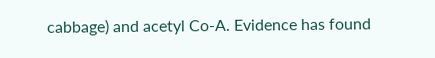cabbage) and acetyl Co-A. Evidence has found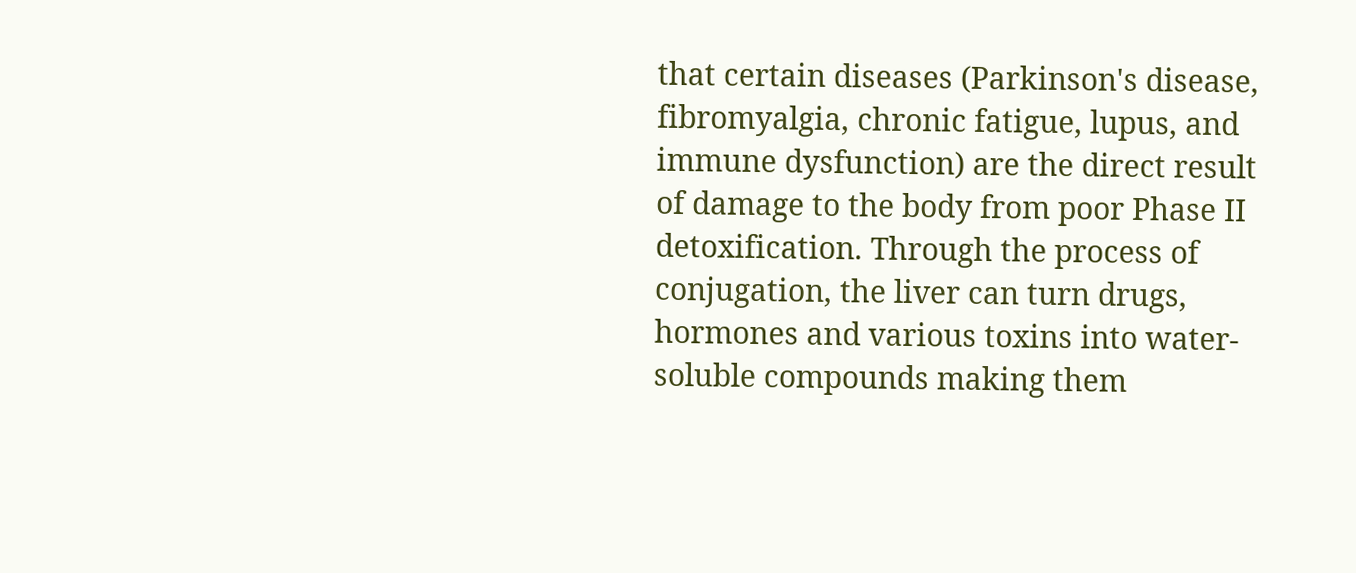that certain diseases (Parkinson's disease, fibromyalgia, chronic fatigue, lupus, and immune dysfunction) are the direct result of damage to the body from poor Phase II detoxification. Through the process of conjugation, the liver can turn drugs, hormones and various toxins into water-soluble compounds making them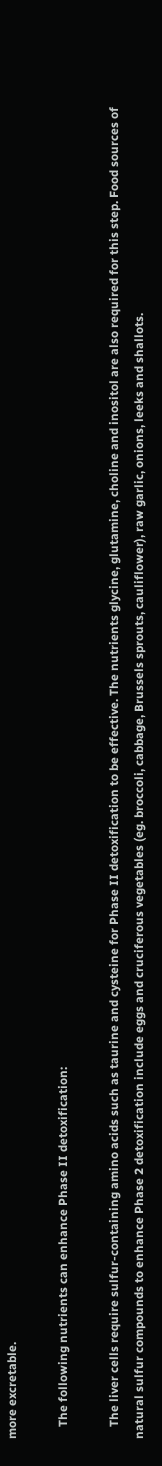more excretable.

    The following nutrients can enhance Phase II detoxification:

    The liver cells require sulfur-containing amino acids such as taurine and cysteine for Phase II detoxification to be effective. The nutrients glycine, glutamine, choline and inositol are also required for this step. Food sources of natural sulfur compounds to enhance Phase 2 detoxification include eggs and cruciferous vegetables (eg. broccoli, cabbage, Brussels sprouts, cauliflower), raw garlic, onions, leeks and shallots.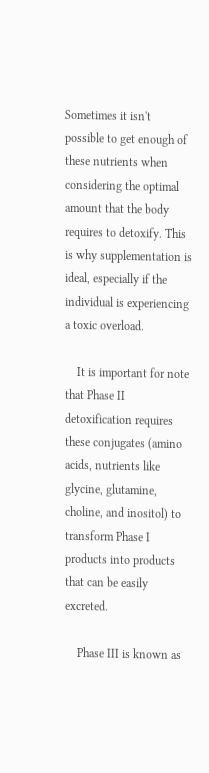Sometimes it isn't possible to get enough of these nutrients when considering the optimal amount that the body requires to detoxify. This is why supplementation is ideal, especially if the individual is experiencing a toxic overload.

    It is important for note that Phase II detoxification requires these conjugates (amino acids, nutrients like glycine, glutamine, choline, and inositol) to transform Phase I products into products that can be easily excreted.

    Phase III is known as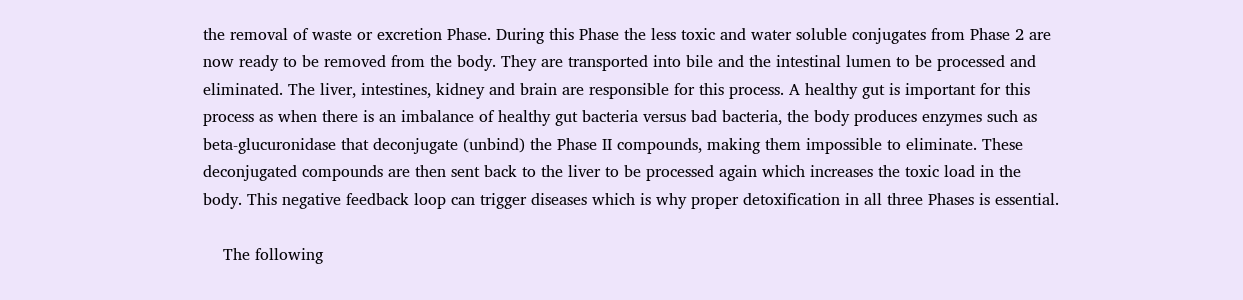the removal of waste or excretion Phase. During this Phase the less toxic and water soluble conjugates from Phase 2 are now ready to be removed from the body. They are transported into bile and the intestinal lumen to be processed and eliminated. The liver, intestines, kidney and brain are responsible for this process. A healthy gut is important for this process as when there is an imbalance of healthy gut bacteria versus bad bacteria, the body produces enzymes such as beta-glucuronidase that deconjugate (unbind) the Phase II compounds, making them impossible to eliminate. These deconjugated compounds are then sent back to the liver to be processed again which increases the toxic load in the body. This negative feedback loop can trigger diseases which is why proper detoxification in all three Phases is essential.

    The following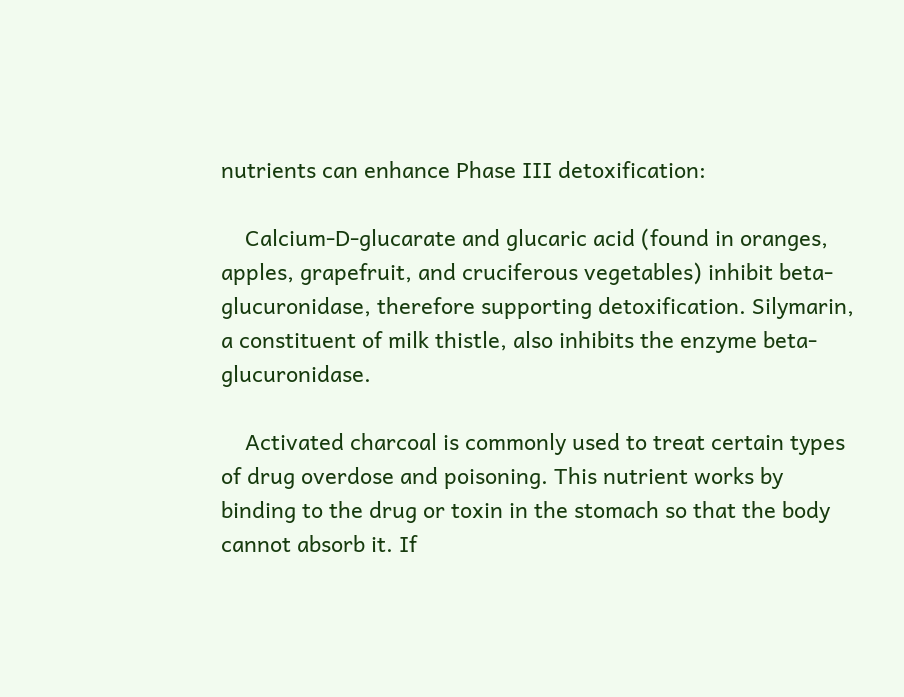nutrients can enhance Phase III detoxification:

    Calcium-D-glucarate and glucaric acid (found in oranges, apples, grapefruit, and cruciferous vegetables) inhibit beta-glucuronidase, therefore supporting detoxification. Silymarin, a constituent of milk thistle, also inhibits the enzyme beta-glucuronidase.

    Activated charcoal is commonly used to treat certain types of drug overdose and poisoning. This nutrient works by binding to the drug or toxin in the stomach so that the body cannot absorb it. If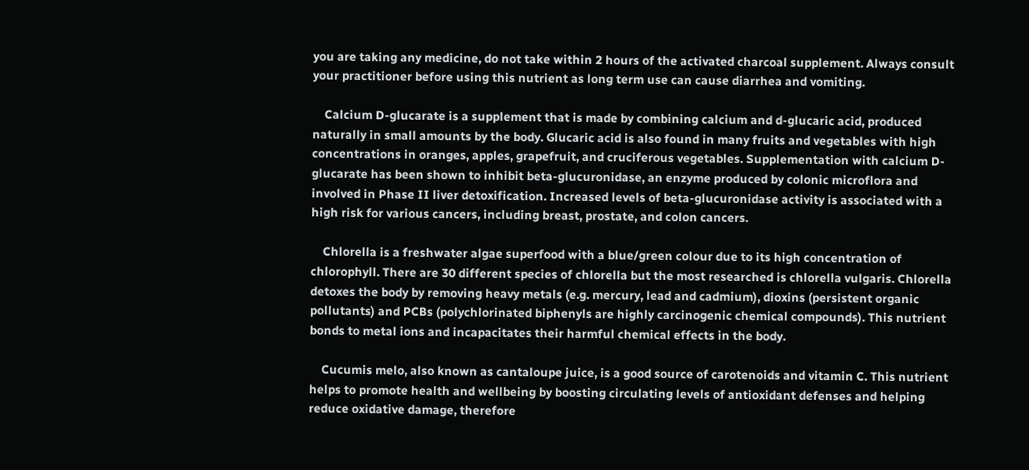you are taking any medicine, do not take within 2 hours of the activated charcoal supplement. Always consult your practitioner before using this nutrient as long term use can cause diarrhea and vomiting.

    Calcium D-glucarate is a supplement that is made by combining calcium and d-glucaric acid, produced naturally in small amounts by the body. Glucaric acid is also found in many fruits and vegetables with high concentrations in oranges, apples, grapefruit, and cruciferous vegetables. Supplementation with calcium D-glucarate has been shown to inhibit beta-glucuronidase, an enzyme produced by colonic microflora and involved in Phase II liver detoxification. Increased levels of beta-glucuronidase activity is associated with a high risk for various cancers, including breast, prostate, and colon cancers.

    Chlorella is a freshwater algae superfood with a blue/green colour due to its high concentration of chlorophyll. There are 30 different species of chlorella but the most researched is chlorella vulgaris. Chlorella detoxes the body by removing heavy metals (e.g. mercury, lead and cadmium), dioxins (persistent organic pollutants) and PCBs (polychlorinated biphenyls are highly carcinogenic chemical compounds). This nutrient bonds to metal ions and incapacitates their harmful chemical effects in the body.

    Cucumis melo, also known as cantaloupe juice, is a good source of carotenoids and vitamin C. This nutrient helps to promote health and wellbeing by boosting circulating levels of antioxidant defenses and helping reduce oxidative damage, therefore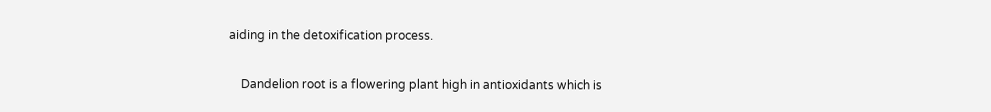aiding in the detoxification process.

    Dandelion root is a flowering plant high in antioxidants which is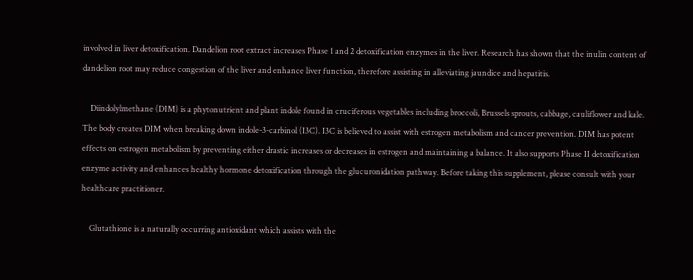involved in liver detoxification. Dandelion root extract increases Phase 1 and 2 detoxification enzymes in the liver. Research has shown that the inulin content of dandelion root may reduce congestion of the liver and enhance liver function, therefore assisting in alleviating jaundice and hepatitis.

    Diindolylmethane (DIM) is a phytonutrient and plant indole found in cruciferous vegetables including broccoli, Brussels sprouts, cabbage, cauliflower and kale. The body creates DIM when breaking down indole-3-carbinol (I3C). I3C is believed to assist with estrogen metabolism and cancer prevention. DIM has potent effects on estrogen metabolism by preventing either drastic increases or decreases in estrogen and maintaining a balance. It also supports Phase II detoxification enzyme activity and enhances healthy hormone detoxification through the glucuronidation pathway. Before taking this supplement, please consult with your healthcare practitioner.

    Glutathione is a naturally occurring antioxidant which assists with the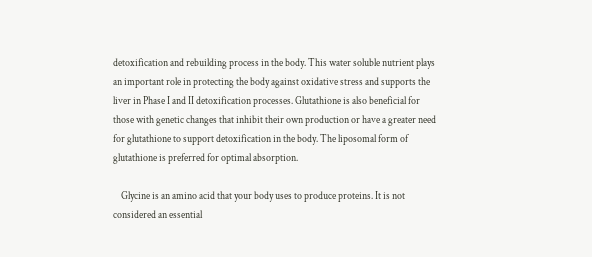detoxification and rebuilding process in the body. This water soluble nutrient plays an important role in protecting the body against oxidative stress and supports the liver in Phase I and II detoxification processes. Glutathione is also beneficial for those with genetic changes that inhibit their own production or have a greater need for glutathione to support detoxification in the body. The liposomal form of glutathione is preferred for optimal absorption.

    Glycine is an amino acid that your body uses to produce proteins. It is not considered an essential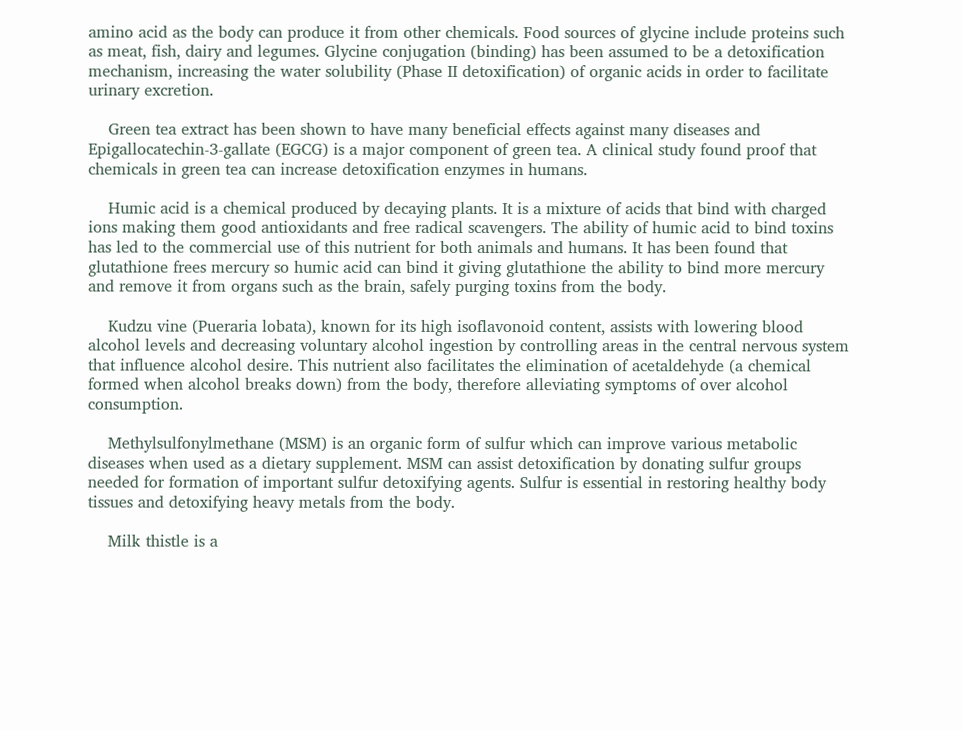amino acid as the body can produce it from other chemicals. Food sources of glycine include proteins such as meat, fish, dairy and legumes. Glycine conjugation (binding) has been assumed to be a detoxification mechanism, increasing the water solubility (Phase II detoxification) of organic acids in order to facilitate urinary excretion.

    Green tea extract has been shown to have many beneficial effects against many diseases and Epigallocatechin-3-gallate (EGCG) is a major component of green tea. A clinical study found proof that chemicals in green tea can increase detoxification enzymes in humans.

    Humic acid is a chemical produced by decaying plants. It is a mixture of acids that bind with charged ions making them good antioxidants and free radical scavengers. The ability of humic acid to bind toxins has led to the commercial use of this nutrient for both animals and humans. It has been found that glutathione frees mercury so humic acid can bind it giving glutathione the ability to bind more mercury and remove it from organs such as the brain, safely purging toxins from the body.

    Kudzu vine (Pueraria lobata), known for its high isoflavonoid content, assists with lowering blood alcohol levels and decreasing voluntary alcohol ingestion by controlling areas in the central nervous system that influence alcohol desire. This nutrient also facilitates the elimination of acetaldehyde (a chemical formed when alcohol breaks down) from the body, therefore alleviating symptoms of over alcohol consumption.

    Methylsulfonylmethane (MSM) is an organic form of sulfur which can improve various metabolic diseases when used as a dietary supplement. MSM can assist detoxification by donating sulfur groups needed for formation of important sulfur detoxifying agents. Sulfur is essential in restoring healthy body tissues and detoxifying heavy metals from the body.

    Milk thistle is a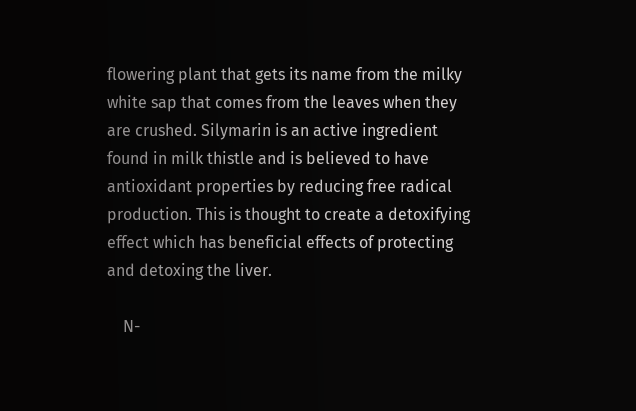flowering plant that gets its name from the milky white sap that comes from the leaves when they are crushed. Silymarin is an active ingredient found in milk thistle and is believed to have antioxidant properties by reducing free radical production. This is thought to create a detoxifying effect which has beneficial effects of protecting and detoxing the liver.

    N-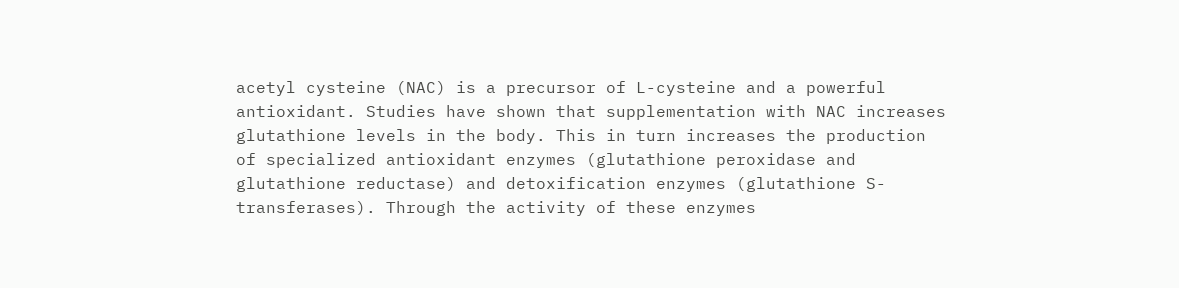acetyl cysteine (NAC) is a precursor of L-cysteine and a powerful antioxidant. Studies have shown that supplementation with NAC increases glutathione levels in the body. This in turn increases the production of specialized antioxidant enzymes (glutathione peroxidase and glutathione reductase) and detoxification enzymes (glutathione S-transferases). Through the activity of these enzymes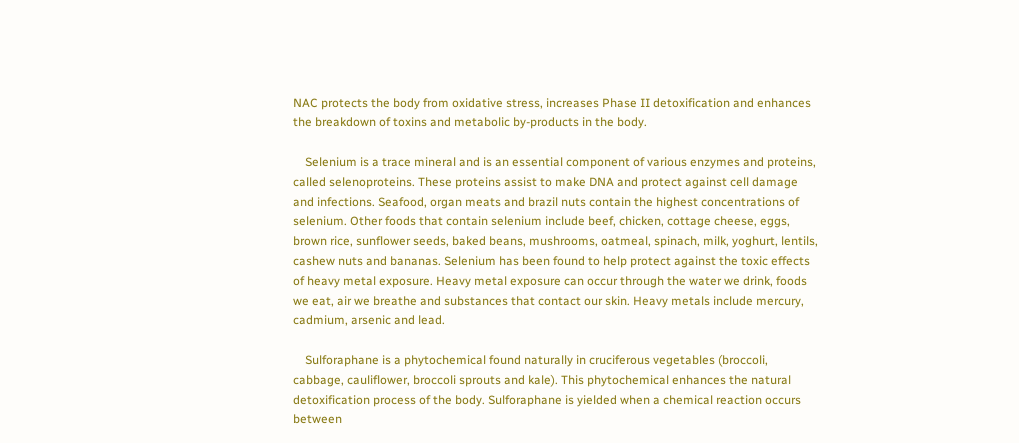NAC protects the body from oxidative stress, increases Phase II detoxification and enhances the breakdown of toxins and metabolic by-products in the body.

    Selenium is a trace mineral and is an essential component of various enzymes and proteins, called selenoproteins. These proteins assist to make DNA and protect against cell damage and infections. Seafood, organ meats and brazil nuts contain the highest concentrations of selenium. Other foods that contain selenium include beef, chicken, cottage cheese, eggs, brown rice, sunflower seeds, baked beans, mushrooms, oatmeal, spinach, milk, yoghurt, lentils, cashew nuts and bananas. Selenium has been found to help protect against the toxic effects of heavy metal exposure. Heavy metal exposure can occur through the water we drink, foods we eat, air we breathe and substances that contact our skin. Heavy metals include mercury, cadmium, arsenic and lead.

    Sulforaphane is a phytochemical found naturally in cruciferous vegetables (broccoli, cabbage, cauliflower, broccoli sprouts and kale). This phytochemical enhances the natural detoxification process of the body. Sulforaphane is yielded when a chemical reaction occurs between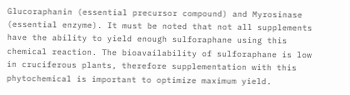Glucoraphanin (essential precursor compound) and Myrosinase (essential enzyme). It must be noted that not all supplements have the ability to yield enough sulforaphane using this chemical reaction. The bioavailability of sulforaphane is low in cruciferous plants, therefore supplementation with this phytochemical is important to optimize maximum yield.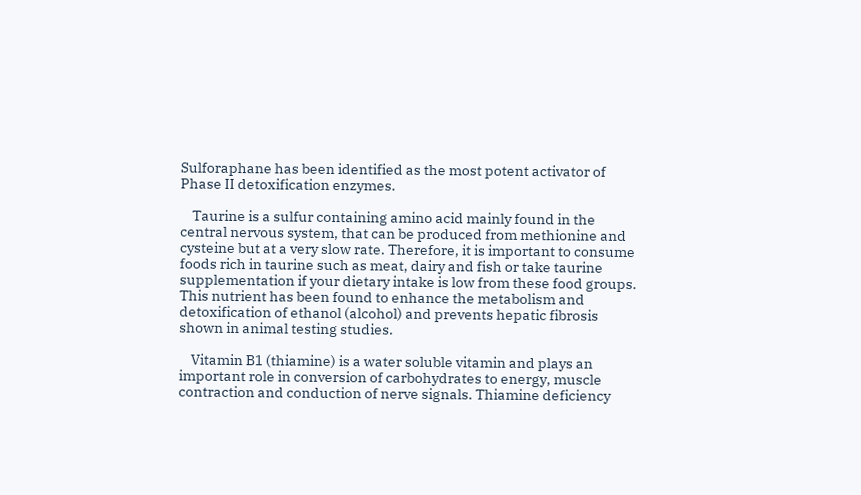Sulforaphane has been identified as the most potent activator of Phase II detoxification enzymes.

    Taurine is a sulfur containing amino acid mainly found in the central nervous system, that can be produced from methionine and cysteine but at a very slow rate. Therefore, it is important to consume foods rich in taurine such as meat, dairy and fish or take taurine supplementation if your dietary intake is low from these food groups. This nutrient has been found to enhance the metabolism and detoxification of ethanol (alcohol) and prevents hepatic fibrosis shown in animal testing studies.

    Vitamin B1 (thiamine) is a water soluble vitamin and plays an important role in conversion of carbohydrates to energy, muscle contraction and conduction of nerve signals. Thiamine deficiency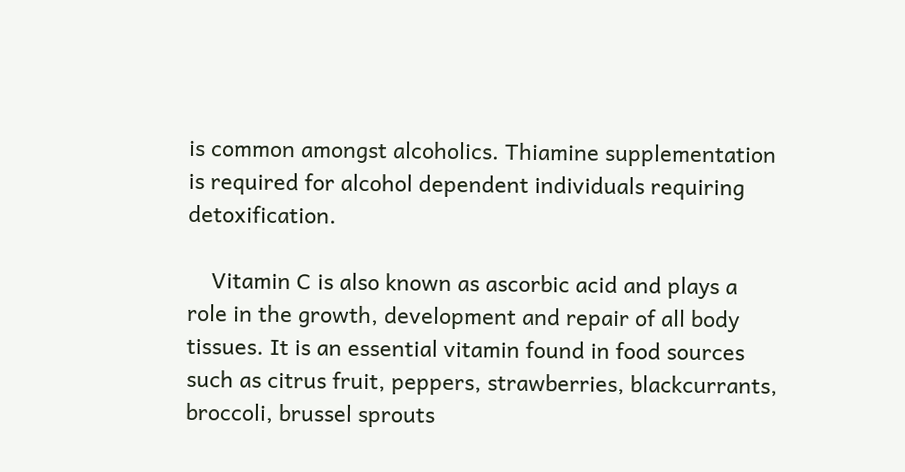is common amongst alcoholics. Thiamine supplementation is required for alcohol dependent individuals requiring detoxification.

    Vitamin C is also known as ascorbic acid and plays a role in the growth, development and repair of all body tissues. It is an essential vitamin found in food sources such as citrus fruit, peppers, strawberries, blackcurrants, broccoli, brussel sprouts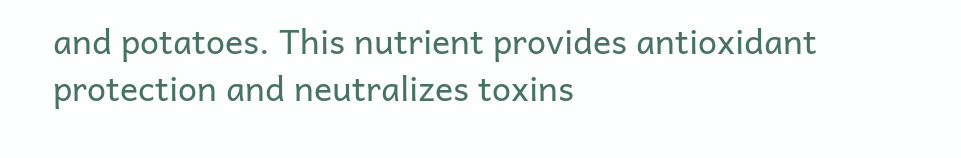and potatoes. This nutrient provides antioxidant protection and neutralizes toxins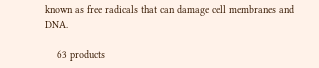known as free radicals that can damage cell membranes and DNA.

    63 products